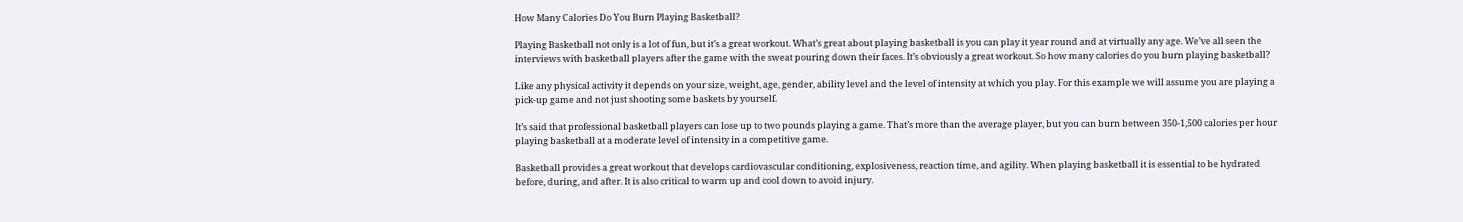How Many Calories Do You Burn Playing Basketball?

Playing Basketball not only is a lot of fun, but it’s a great workout. What’s great about playing basketball is you can play it year round and at virtually any age. We’ve all seen the interviews with basketball players after the game with the sweat pouring down their faces. It’s obviously a great workout. So how many calories do you burn playing basketball?

Like any physical activity it depends on your size, weight, age, gender, ability level and the level of intensity at which you play. For this example we will assume you are playing a pick-up game and not just shooting some baskets by yourself.

It’s said that professional basketball players can lose up to two pounds playing a game. That’s more than the average player, but you can burn between 350-1,500 calories per hour playing basketball at a moderate level of intensity in a competitive game.

Basketball provides a great workout that develops cardiovascular conditioning, explosiveness, reaction time, and agility. When playing basketball it is essential to be hydrated before, during, and after. It is also critical to warm up and cool down to avoid injury.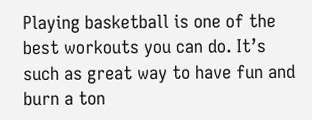Playing basketball is one of the best workouts you can do. It’s such as great way to have fun and burn a ton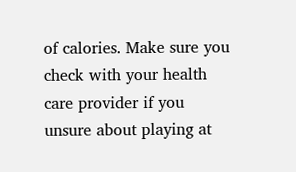of calories. Make sure you check with your health care provider if you unsure about playing at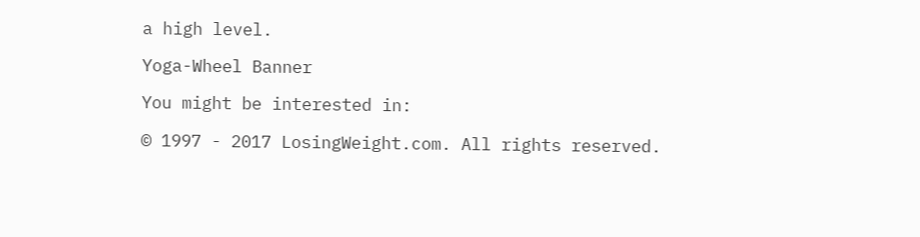a high level.

Yoga-Wheel Banner

You might be interested in:

© 1997 - 2017 LosingWeight.com. All rights reserved.